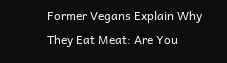Former Vegans Explain Why They Eat Meat: Are You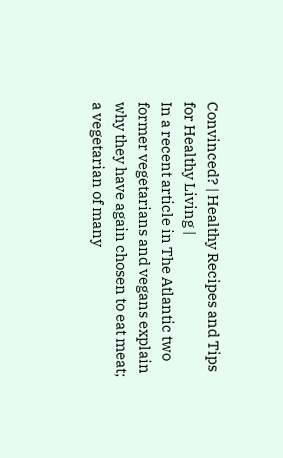Convinced? | Healthy Recipes and Tips for Healthy Living |
In a recent article in The Atlantic two former vegetarians and vegans explain why they have again chosen to eat meat; a vegetarian of many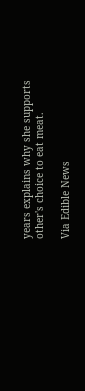years explains why she supports other's choice to eat meat.

Via Edible News